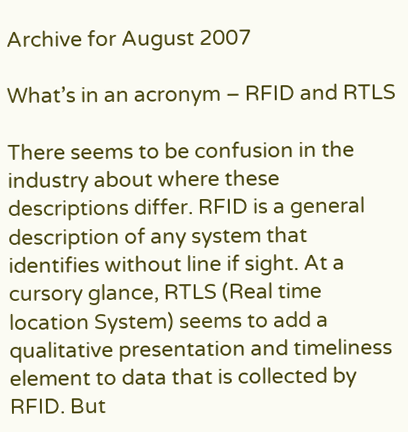Archive for August 2007

What’s in an acronym – RFID and RTLS

There seems to be confusion in the industry about where these descriptions differ. RFID is a general description of any system that identifies without line if sight. At a cursory glance, RTLS (Real time location System) seems to add a qualitative presentation and timeliness element to data that is collected by RFID. But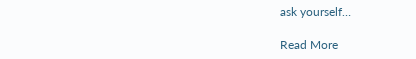ask yourself…

Read More